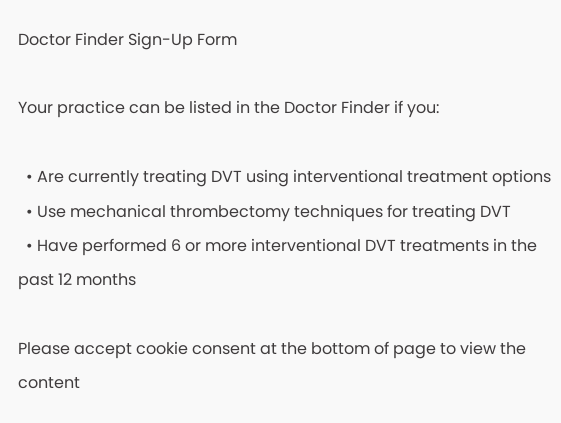Doctor Finder Sign-Up Form

Your practice can be listed in the Doctor Finder if you:

  • Are currently treating DVT using interventional treatment options
  • Use mechanical thrombectomy techniques for treating DVT
  • Have performed 6 or more interventional DVT treatments in the past 12 months

Please accept cookie consent at the bottom of page to view the content